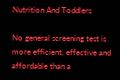Nutrition And Toddlers

No general screening test is more efficient, effective and affordable than a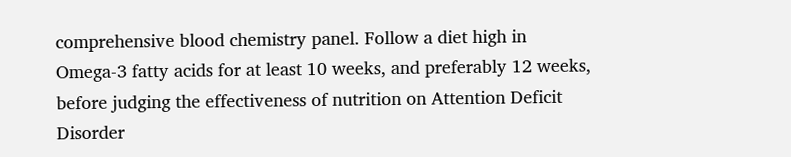comprehensive blood chemistry panel. Follow a diet high in Omega-3 fatty acids for at least 10 weeks, and preferably 12 weeks, before judging the effectiveness of nutrition on Attention Deficit Disorder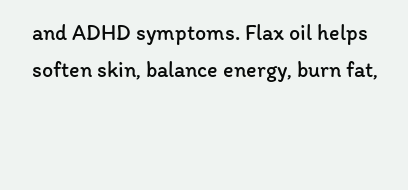and ADHD symptoms. Flax oil helps soften skin, balance energy, burn fat,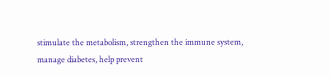stimulate the metabolism, strengthen the immune system, manage diabetes, help prevent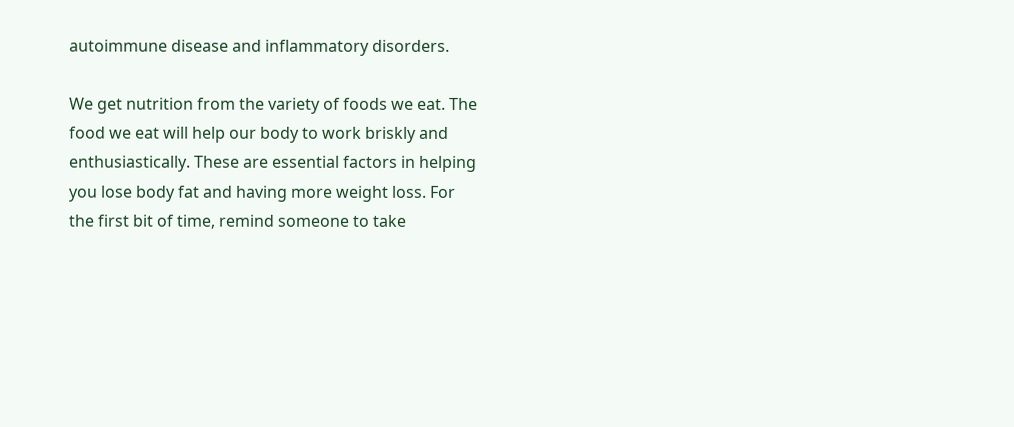autoimmune disease and inflammatory disorders.

We get nutrition from the variety of foods we eat. The food we eat will help our body to work briskly and enthusiastically. These are essential factors in helping you lose body fat and having more weight loss. For the first bit of time, remind someone to take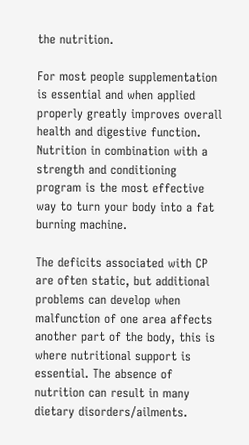the nutrition.

For most people supplementation is essential and when applied properly greatly improves overall health and digestive function. Nutrition in combination with a strength and conditioning program is the most effective way to turn your body into a fat burning machine.

The deficits associated with CP are often static, but additional problems can develop when malfunction of one area affects another part of the body, this is where nutritional support is essential. The absence of nutrition can result in many dietary disorders/ailments.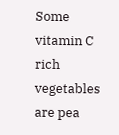Some vitamin C rich vegetables are pea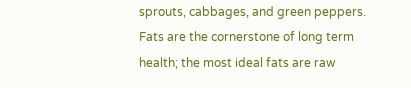sprouts, cabbages, and green peppers. Fats are the cornerstone of long term health; the most ideal fats are raw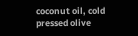coconut oil, cold pressed olive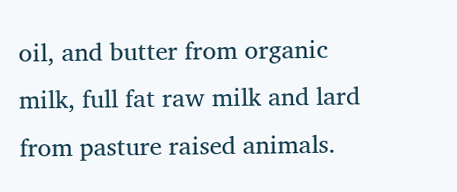oil, and butter from organic milk, full fat raw milk and lard from pasture raised animals.